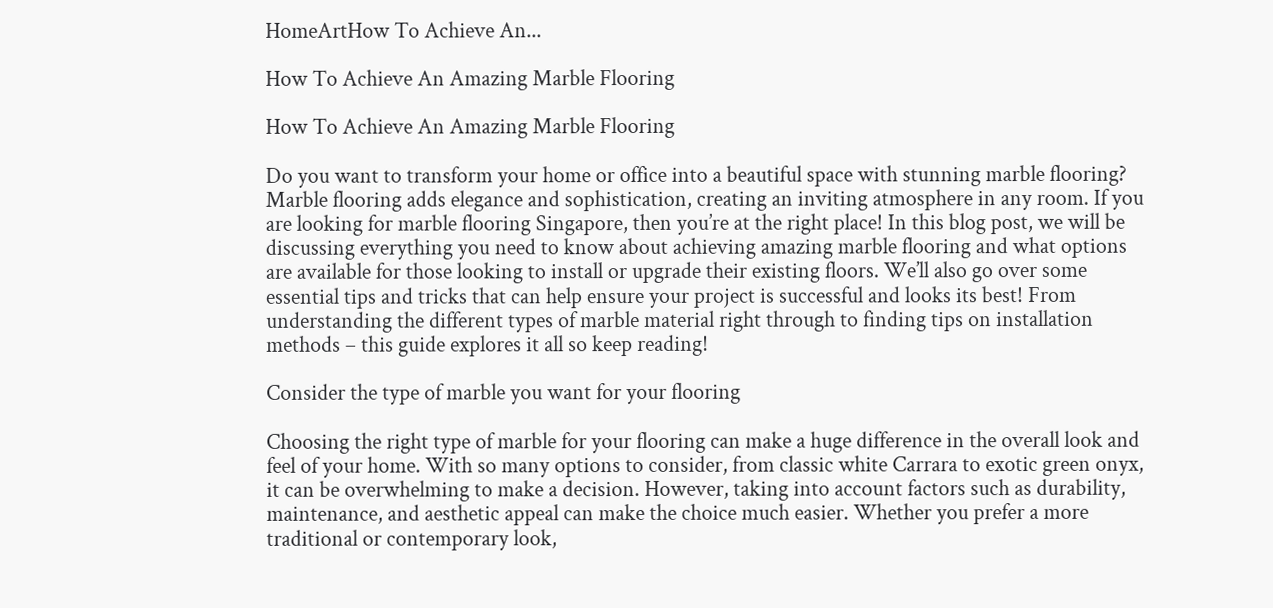HomeArtHow To Achieve An...

How To Achieve An Amazing Marble Flooring

How To Achieve An Amazing Marble Flooring

Do you want to transform your home or office into a beautiful space with stunning marble flooring? Marble flooring adds elegance and sophistication, creating an inviting atmosphere in any room. If you are looking for marble flooring Singapore, then you’re at the right place! In this blog post, we will be discussing everything you need to know about achieving amazing marble flooring and what options are available for those looking to install or upgrade their existing floors. We’ll also go over some essential tips and tricks that can help ensure your project is successful and looks its best! From understanding the different types of marble material right through to finding tips on installation methods – this guide explores it all so keep reading!

Consider the type of marble you want for your flooring

Choosing the right type of marble for your flooring can make a huge difference in the overall look and feel of your home. With so many options to consider, from classic white Carrara to exotic green onyx, it can be overwhelming to make a decision. However, taking into account factors such as durability, maintenance, and aesthetic appeal can make the choice much easier. Whether you prefer a more traditional or contemporary look,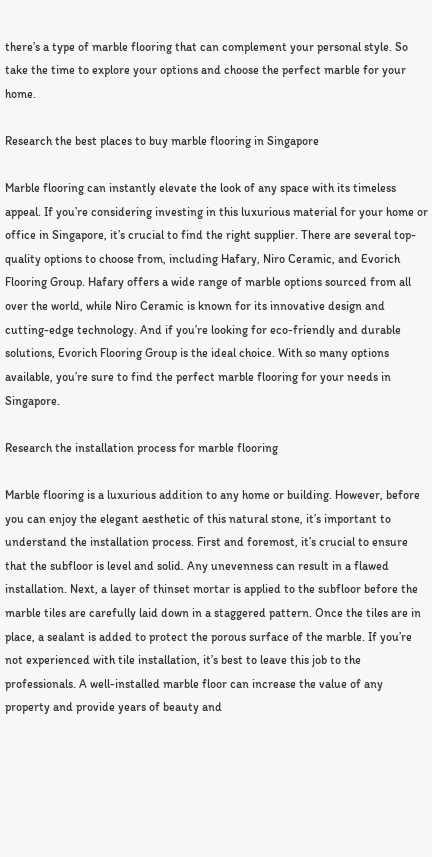there’s a type of marble flooring that can complement your personal style. So take the time to explore your options and choose the perfect marble for your home.

Research the best places to buy marble flooring in Singapore

Marble flooring can instantly elevate the look of any space with its timeless appeal. If you’re considering investing in this luxurious material for your home or office in Singapore, it’s crucial to find the right supplier. There are several top-quality options to choose from, including Hafary, Niro Ceramic, and Evorich Flooring Group. Hafary offers a wide range of marble options sourced from all over the world, while Niro Ceramic is known for its innovative design and cutting-edge technology. And if you’re looking for eco-friendly and durable solutions, Evorich Flooring Group is the ideal choice. With so many options available, you’re sure to find the perfect marble flooring for your needs in Singapore.

Research the installation process for marble flooring

Marble flooring is a luxurious addition to any home or building. However, before you can enjoy the elegant aesthetic of this natural stone, it’s important to understand the installation process. First and foremost, it’s crucial to ensure that the subfloor is level and solid. Any unevenness can result in a flawed installation. Next, a layer of thinset mortar is applied to the subfloor before the marble tiles are carefully laid down in a staggered pattern. Once the tiles are in place, a sealant is added to protect the porous surface of the marble. If you’re not experienced with tile installation, it’s best to leave this job to the professionals. A well-installed marble floor can increase the value of any property and provide years of beauty and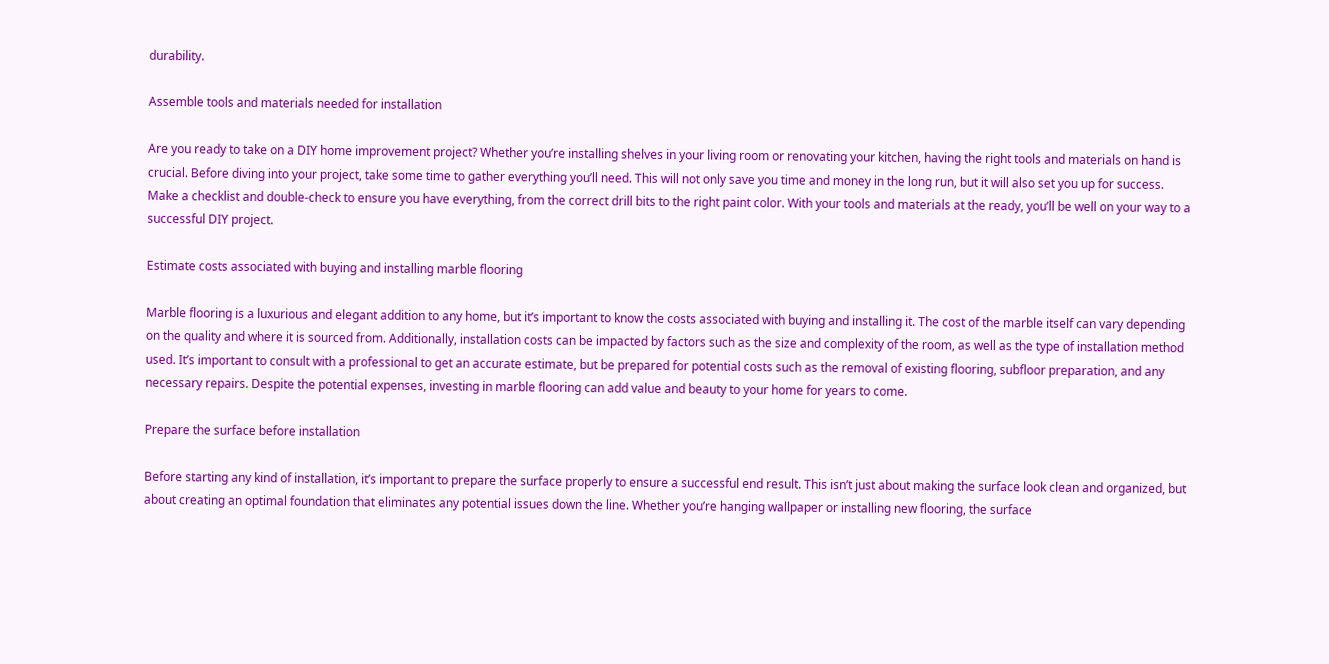durability.

Assemble tools and materials needed for installation

Are you ready to take on a DIY home improvement project? Whether you’re installing shelves in your living room or renovating your kitchen, having the right tools and materials on hand is crucial. Before diving into your project, take some time to gather everything you’ll need. This will not only save you time and money in the long run, but it will also set you up for success. Make a checklist and double-check to ensure you have everything, from the correct drill bits to the right paint color. With your tools and materials at the ready, you’ll be well on your way to a successful DIY project.

Estimate costs associated with buying and installing marble flooring

Marble flooring is a luxurious and elegant addition to any home, but it’s important to know the costs associated with buying and installing it. The cost of the marble itself can vary depending on the quality and where it is sourced from. Additionally, installation costs can be impacted by factors such as the size and complexity of the room, as well as the type of installation method used. It’s important to consult with a professional to get an accurate estimate, but be prepared for potential costs such as the removal of existing flooring, subfloor preparation, and any necessary repairs. Despite the potential expenses, investing in marble flooring can add value and beauty to your home for years to come.

Prepare the surface before installation

Before starting any kind of installation, it’s important to prepare the surface properly to ensure a successful end result. This isn’t just about making the surface look clean and organized, but about creating an optimal foundation that eliminates any potential issues down the line. Whether you’re hanging wallpaper or installing new flooring, the surface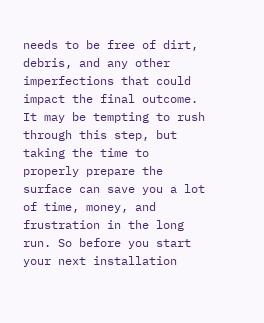needs to be free of dirt, debris, and any other imperfections that could impact the final outcome. It may be tempting to rush through this step, but taking the time to properly prepare the surface can save you a lot of time, money, and frustration in the long run. So before you start your next installation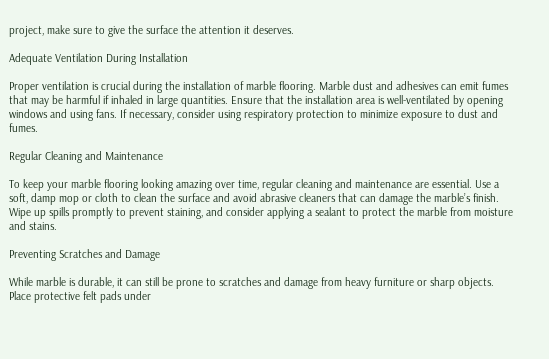project, make sure to give the surface the attention it deserves.

Adequate Ventilation During Installation

Proper ventilation is crucial during the installation of marble flooring. Marble dust and adhesives can emit fumes that may be harmful if inhaled in large quantities. Ensure that the installation area is well-ventilated by opening windows and using fans. If necessary, consider using respiratory protection to minimize exposure to dust and fumes.

Regular Cleaning and Maintenance

To keep your marble flooring looking amazing over time, regular cleaning and maintenance are essential. Use a soft, damp mop or cloth to clean the surface and avoid abrasive cleaners that can damage the marble’s finish. Wipe up spills promptly to prevent staining, and consider applying a sealant to protect the marble from moisture and stains.

Preventing Scratches and Damage

While marble is durable, it can still be prone to scratches and damage from heavy furniture or sharp objects. Place protective felt pads under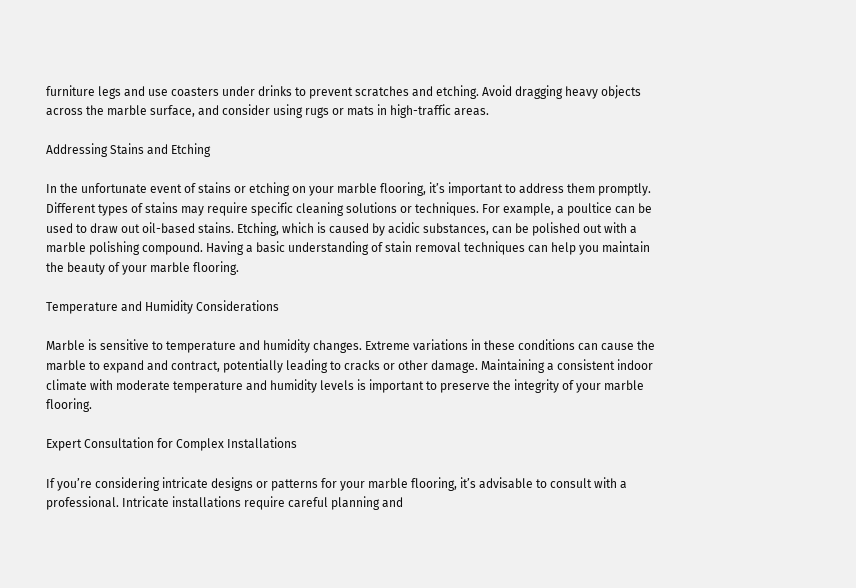furniture legs and use coasters under drinks to prevent scratches and etching. Avoid dragging heavy objects across the marble surface, and consider using rugs or mats in high-traffic areas.

Addressing Stains and Etching

In the unfortunate event of stains or etching on your marble flooring, it’s important to address them promptly. Different types of stains may require specific cleaning solutions or techniques. For example, a poultice can be used to draw out oil-based stains. Etching, which is caused by acidic substances, can be polished out with a marble polishing compound. Having a basic understanding of stain removal techniques can help you maintain the beauty of your marble flooring.

Temperature and Humidity Considerations

Marble is sensitive to temperature and humidity changes. Extreme variations in these conditions can cause the marble to expand and contract, potentially leading to cracks or other damage. Maintaining a consistent indoor climate with moderate temperature and humidity levels is important to preserve the integrity of your marble flooring.

Expert Consultation for Complex Installations

If you’re considering intricate designs or patterns for your marble flooring, it’s advisable to consult with a professional. Intricate installations require careful planning and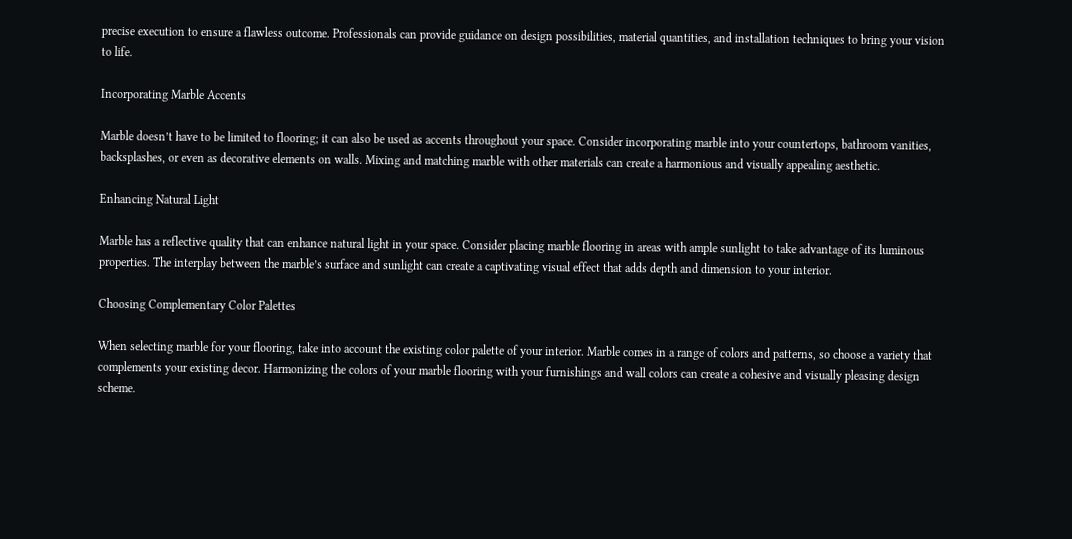precise execution to ensure a flawless outcome. Professionals can provide guidance on design possibilities, material quantities, and installation techniques to bring your vision to life.

Incorporating Marble Accents

Marble doesn’t have to be limited to flooring; it can also be used as accents throughout your space. Consider incorporating marble into your countertops, bathroom vanities, backsplashes, or even as decorative elements on walls. Mixing and matching marble with other materials can create a harmonious and visually appealing aesthetic.

Enhancing Natural Light

Marble has a reflective quality that can enhance natural light in your space. Consider placing marble flooring in areas with ample sunlight to take advantage of its luminous properties. The interplay between the marble’s surface and sunlight can create a captivating visual effect that adds depth and dimension to your interior.

Choosing Complementary Color Palettes

When selecting marble for your flooring, take into account the existing color palette of your interior. Marble comes in a range of colors and patterns, so choose a variety that complements your existing decor. Harmonizing the colors of your marble flooring with your furnishings and wall colors can create a cohesive and visually pleasing design scheme.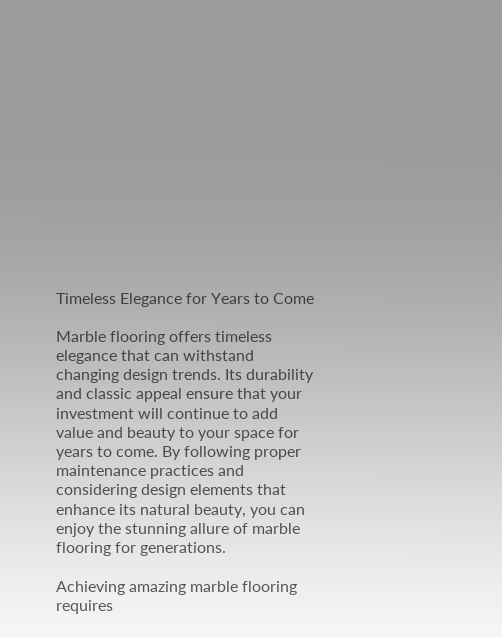Timeless Elegance for Years to Come

Marble flooring offers timeless elegance that can withstand changing design trends. Its durability and classic appeal ensure that your investment will continue to add value and beauty to your space for years to come. By following proper maintenance practices and considering design elements that enhance its natural beauty, you can enjoy the stunning allure of marble flooring for generations.

Achieving amazing marble flooring requires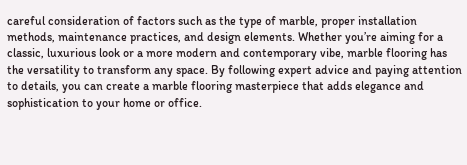careful consideration of factors such as the type of marble, proper installation methods, maintenance practices, and design elements. Whether you’re aiming for a classic, luxurious look or a more modern and contemporary vibe, marble flooring has the versatility to transform any space. By following expert advice and paying attention to details, you can create a marble flooring masterpiece that adds elegance and sophistication to your home or office.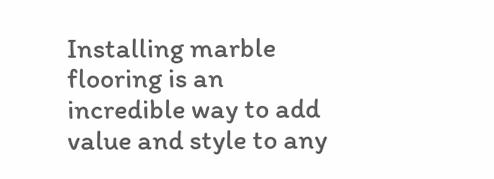Installing marble flooring is an incredible way to add value and style to any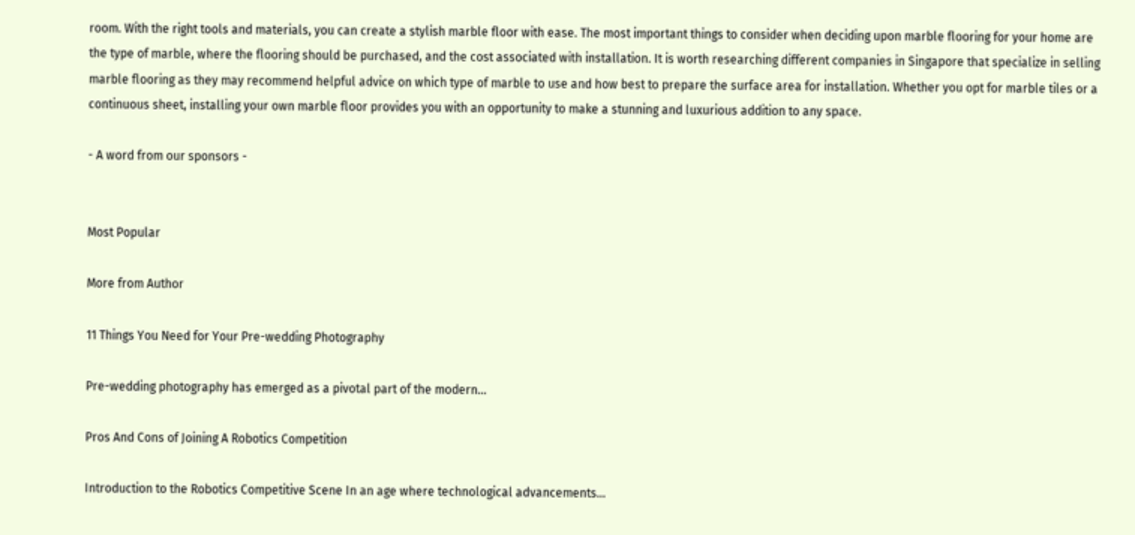room. With the right tools and materials, you can create a stylish marble floor with ease. The most important things to consider when deciding upon marble flooring for your home are the type of marble, where the flooring should be purchased, and the cost associated with installation. It is worth researching different companies in Singapore that specialize in selling marble flooring as they may recommend helpful advice on which type of marble to use and how best to prepare the surface area for installation. Whether you opt for marble tiles or a continuous sheet, installing your own marble floor provides you with an opportunity to make a stunning and luxurious addition to any space.

- A word from our sponsors -


Most Popular

More from Author

11 Things You Need for Your Pre-wedding Photography

Pre-wedding photography has emerged as a pivotal part of the modern...

Pros And Cons of Joining A Robotics Competition

Introduction to the Robotics Competitive Scene In an age where technological advancements...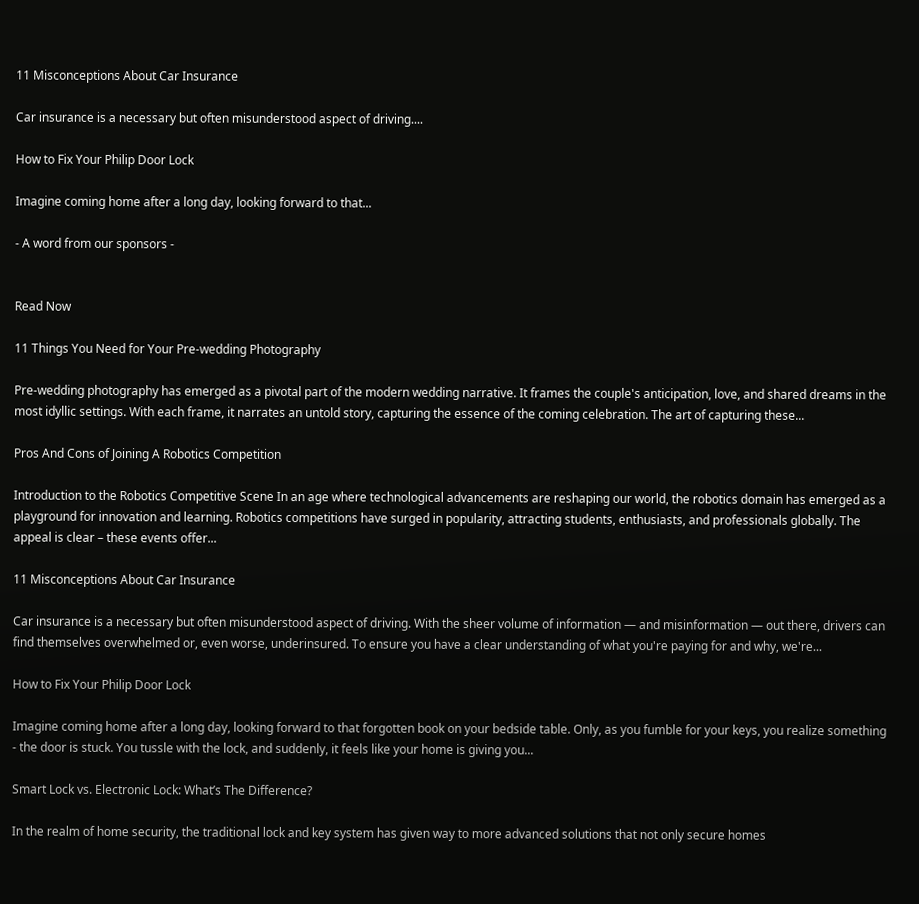11 Misconceptions About Car Insurance

Car insurance is a necessary but often misunderstood aspect of driving....

How to Fix Your Philip Door Lock

Imagine coming home after a long day, looking forward to that...

- A word from our sponsors -


Read Now

11 Things You Need for Your Pre-wedding Photography

Pre-wedding photography has emerged as a pivotal part of the modern wedding narrative. It frames the couple's anticipation, love, and shared dreams in the most idyllic settings. With each frame, it narrates an untold story, capturing the essence of the coming celebration. The art of capturing these...

Pros And Cons of Joining A Robotics Competition

Introduction to the Robotics Competitive Scene In an age where technological advancements are reshaping our world, the robotics domain has emerged as a playground for innovation and learning. Robotics competitions have surged in popularity, attracting students, enthusiasts, and professionals globally. The appeal is clear – these events offer...

11 Misconceptions About Car Insurance

Car insurance is a necessary but often misunderstood aspect of driving. With the sheer volume of information — and misinformation — out there, drivers can find themselves overwhelmed or, even worse, underinsured. To ensure you have a clear understanding of what you're paying for and why, we're...

How to Fix Your Philip Door Lock

Imagine coming home after a long day, looking forward to that forgotten book on your bedside table. Only, as you fumble for your keys, you realize something - the door is stuck. You tussle with the lock, and suddenly, it feels like your home is giving you...

Smart Lock vs. Electronic Lock: What’s The Difference?

In the realm of home security, the traditional lock and key system has given way to more advanced solutions that not only secure homes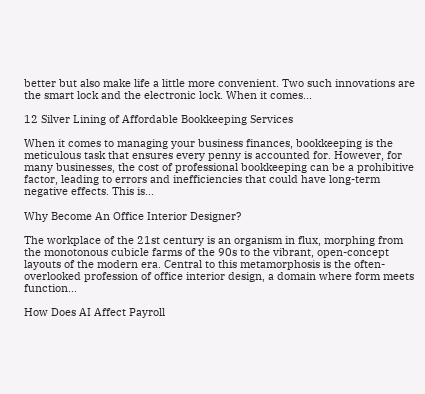better but also make life a little more convenient. Two such innovations are the smart lock and the electronic lock. When it comes...

12 Silver Lining of Affordable Bookkeeping Services

When it comes to managing your business finances, bookkeeping is the meticulous task that ensures every penny is accounted for. However, for many businesses, the cost of professional bookkeeping can be a prohibitive factor, leading to errors and inefficiencies that could have long-term negative effects. This is...

Why Become An Office Interior Designer?

The workplace of the 21st century is an organism in flux, morphing from the monotonous cubicle farms of the 90s to the vibrant, open-concept layouts of the modern era. Central to this metamorphosis is the often-overlooked profession of office interior design, a domain where form meets function...

How Does AI Affect Payroll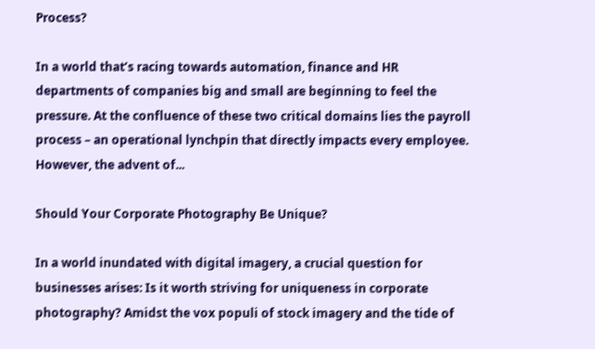Process?

In a world that’s racing towards automation, finance and HR departments of companies big and small are beginning to feel the pressure. At the confluence of these two critical domains lies the payroll process – an operational lynchpin that directly impacts every employee. However, the advent of...

Should Your Corporate Photography Be Unique?

In a world inundated with digital imagery, a crucial question for businesses arises: Is it worth striving for uniqueness in corporate photography? Amidst the vox populi of stock imagery and the tide of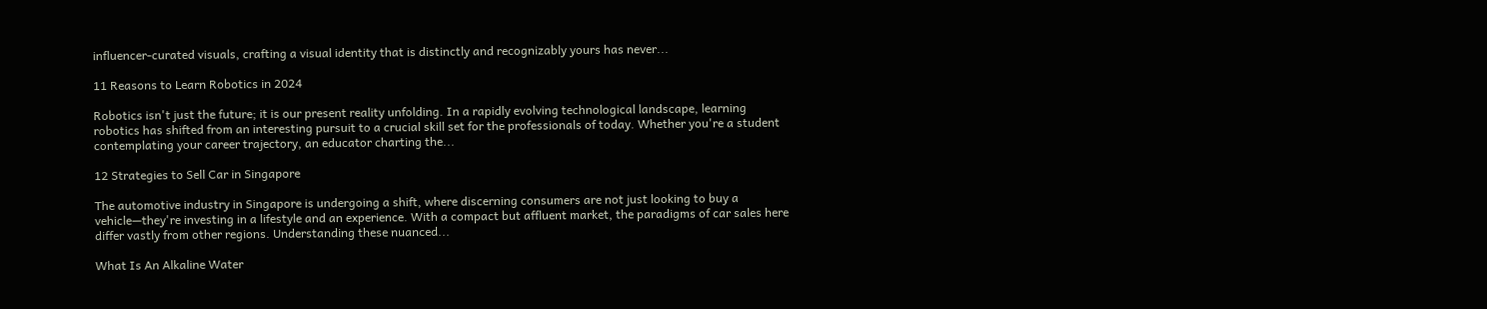influencer-curated visuals, crafting a visual identity that is distinctly and recognizably yours has never...

11 Reasons to Learn Robotics in 2024

Robotics isn't just the future; it is our present reality unfolding. In a rapidly evolving technological landscape, learning robotics has shifted from an interesting pursuit to a crucial skill set for the professionals of today. Whether you're a student contemplating your career trajectory, an educator charting the...

12 Strategies to Sell Car in Singapore

The automotive industry in Singapore is undergoing a shift, where discerning consumers are not just looking to buy a vehicle—they're investing in a lifestyle and an experience. With a compact but affluent market, the paradigms of car sales here differ vastly from other regions. Understanding these nuanced...

What Is An Alkaline Water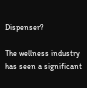Dispenser?

The wellness industry has seen a significant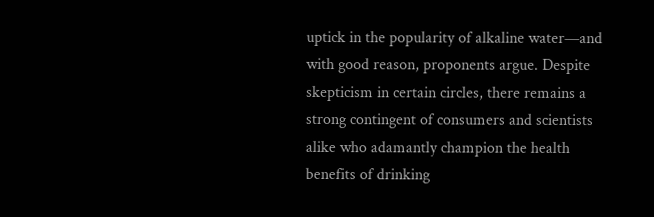uptick in the popularity of alkaline water—and with good reason, proponents argue. Despite skepticism in certain circles, there remains a strong contingent of consumers and scientists alike who adamantly champion the health benefits of drinking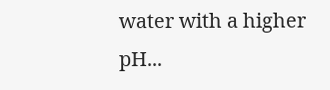water with a higher pH...